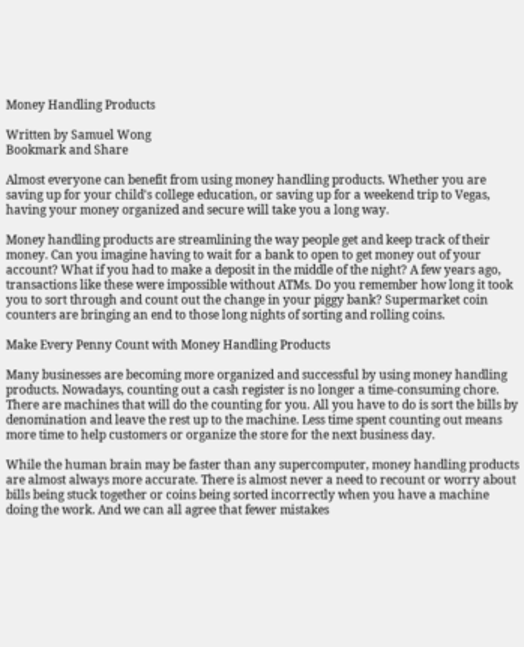Money Handling Products

Written by Samuel Wong
Bookmark and Share

Almost everyone can benefit from using money handling products. Whether you are saving up for your child's college education, or saving up for a weekend trip to Vegas, having your money organized and secure will take you a long way.

Money handling products are streamlining the way people get and keep track of their money. Can you imagine having to wait for a bank to open to get money out of your account? What if you had to make a deposit in the middle of the night? A few years ago, transactions like these were impossible without ATMs. Do you remember how long it took you to sort through and count out the change in your piggy bank? Supermarket coin counters are bringing an end to those long nights of sorting and rolling coins.

Make Every Penny Count with Money Handling Products

Many businesses are becoming more organized and successful by using money handling products. Nowadays, counting out a cash register is no longer a time-consuming chore. There are machines that will do the counting for you. All you have to do is sort the bills by denomination and leave the rest up to the machine. Less time spent counting out means more time to help customers or organize the store for the next business day.

While the human brain may be faster than any supercomputer, money handling products are almost always more accurate. There is almost never a need to recount or worry about bills being stuck together or coins being sorted incorrectly when you have a machine doing the work. And we can all agree that fewer mistakes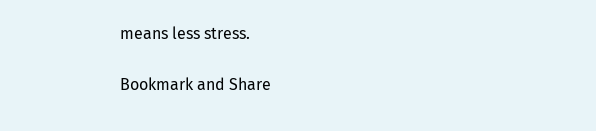means less stress.

Bookmark and Share